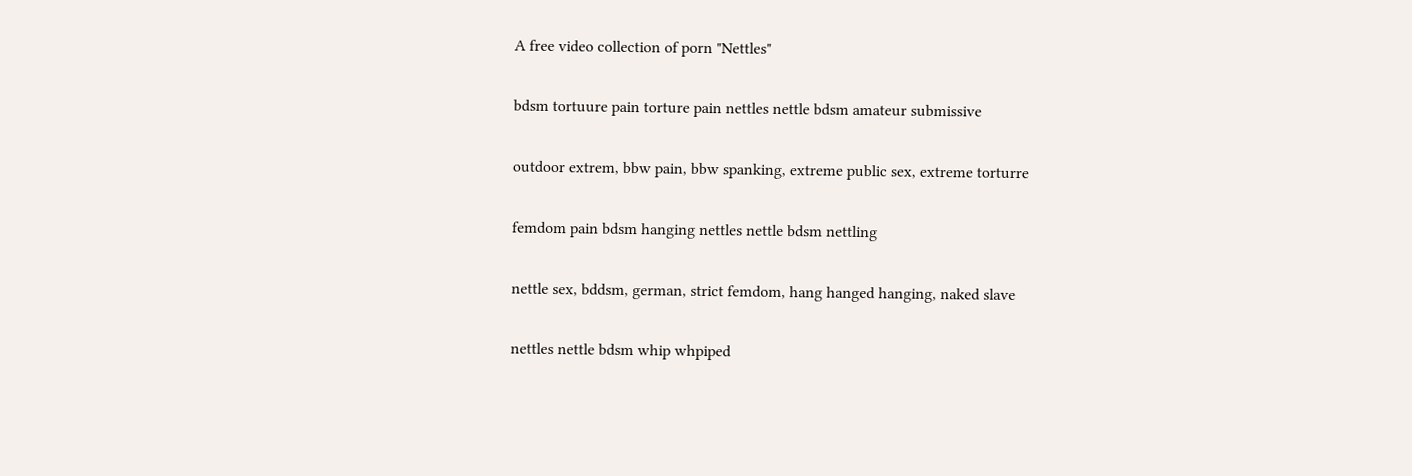A free video collection of porn "Nettles"

bdsm tortuure pain torture pain nettles nettle bdsm amateur submissive

outdoor extrem, bbw pain, bbw spanking, extreme public sex, extreme torturre

femdom pain bdsm hanging nettles nettle bdsm nettling

nettle sex, bddsm, german, strict femdom, hang hanged hanging, naked slave

nettles nettle bdsm whip whpiped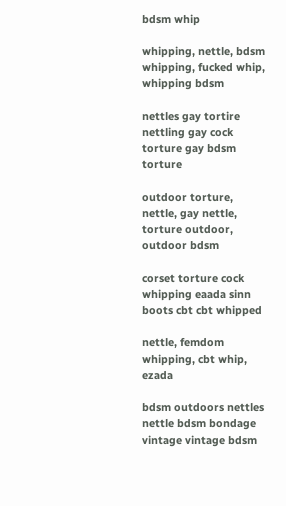bdsm whip

whipping, nettle, bdsm whipping, fucked whip, whipping bdsm

nettles gay tortire nettling gay cock torture gay bdsm torture

outdoor torture, nettle, gay nettle, torture outdoor, outdoor bdsm

corset torture cock whipping eaada sinn boots cbt cbt whipped

nettle, femdom whipping, cbt whip, ezada

bdsm outdoors nettles nettle bdsm bondage vintage vintage bdsm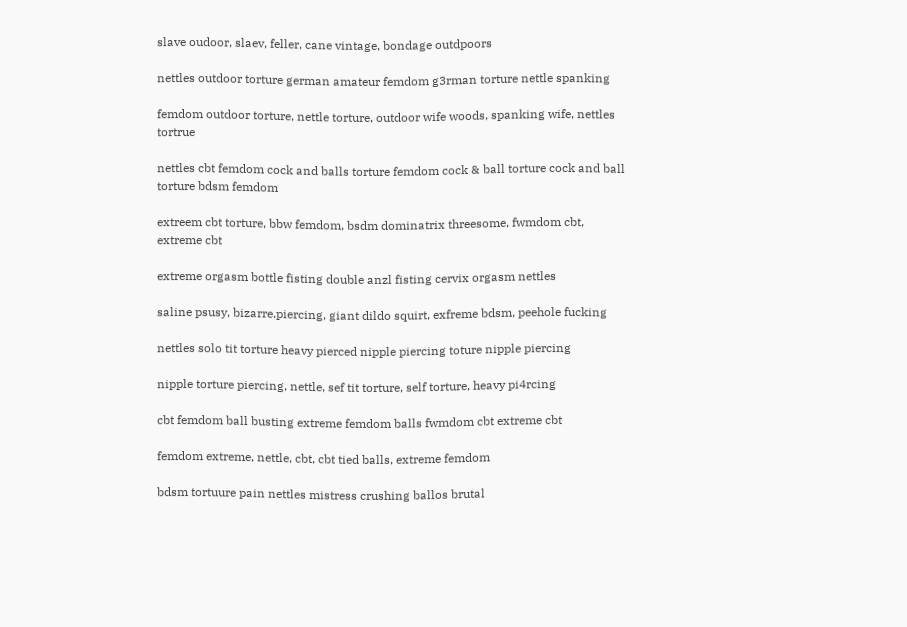slave oudoor, slaev, feller, cane vintage, bondage outdpoors

nettles outdoor torture german amateur femdom g3rman torture nettle spanking

femdom outdoor torture, nettle torture, outdoor wife woods, spanking wife, nettles tortrue

nettles cbt femdom cock and balls torture femdom cock & ball torture cock and ball torture bdsm femdom

extreem cbt torture, bbw femdom, bsdm dominatrix threesome, fwmdom cbt, extreme cbt

extreme orgasm bottle fisting double anzl fisting cervix orgasm nettles

saline psusy, bizarre.piercing, giant dildo squirt, exfreme bdsm, peehole fucking

nettles solo tit torture heavy pierced nipple piercing toture nipple piercing

nipple torture piercing, nettle, sef tit torture, self torture, heavy pi4rcing

cbt femdom ball busting extreme femdom balls fwmdom cbt extreme cbt

femdom extreme, nettle, cbt, cbt tied balls, extreme femdom

bdsm tortuure pain nettles mistress crushing ballos brutal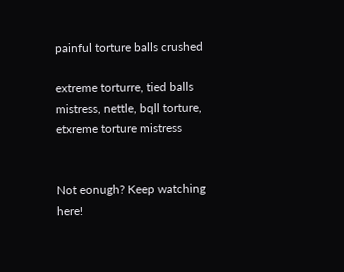painful torture balls crushed

extreme torturre, tied balls mistress, nettle, bqll torture, etxreme torture mistress


Not eonugh? Keep watching here!